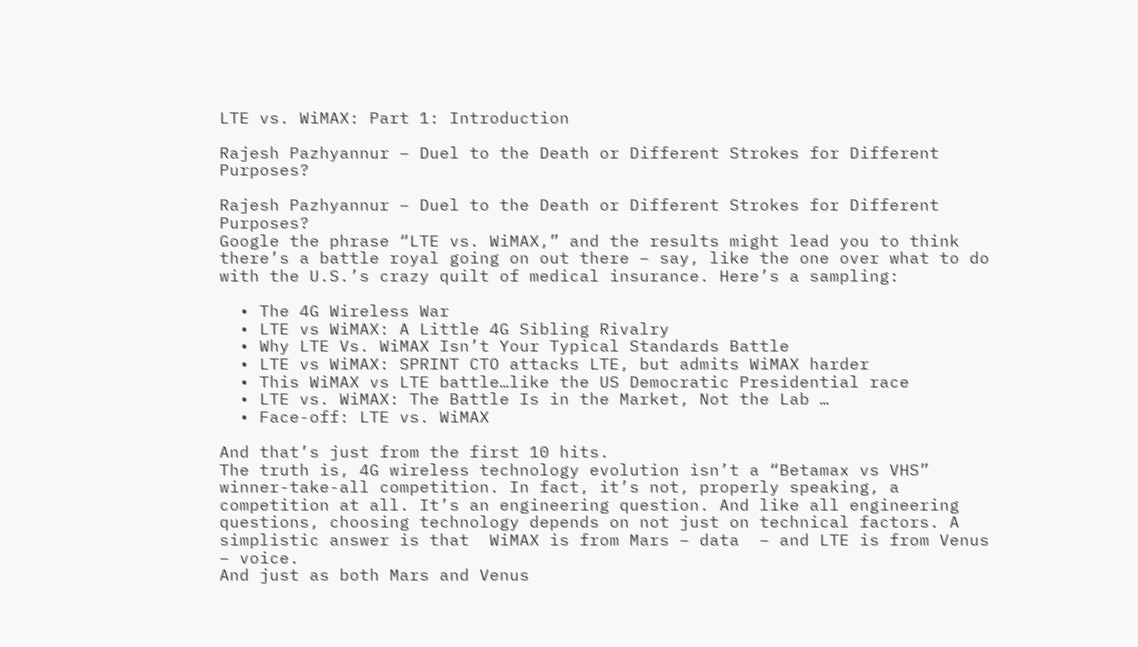LTE vs. WiMAX: Part 1: Introduction

Rajesh Pazhyannur – Duel to the Death or Different Strokes for Different Purposes?

Rajesh Pazhyannur – Duel to the Death or Different Strokes for Different Purposes?
Google the phrase “LTE vs. WiMAX,” and the results might lead you to think there’s a battle royal going on out there – say, like the one over what to do with the U.S.’s crazy quilt of medical insurance. Here’s a sampling:

  • The 4G Wireless War
  • LTE vs WiMAX: A Little 4G Sibling Rivalry
  • Why LTE Vs. WiMAX Isn’t Your Typical Standards Battle
  • LTE vs WiMAX: SPRINT CTO attacks LTE, but admits WiMAX harder
  • This WiMAX vs LTE battle…like the US Democratic Presidential race
  • LTE vs. WiMAX: The Battle Is in the Market, Not the Lab …
  • Face-off: LTE vs. WiMAX

And that’s just from the first 10 hits.
The truth is, 4G wireless technology evolution isn’t a “Betamax vs VHS” winner-take-all competition. In fact, it’s not, properly speaking, a competition at all. It’s an engineering question. And like all engineering questions, choosing technology depends on not just on technical factors. A simplistic answer is that  WiMAX is from Mars – data  – and LTE is from Venus – voice.
And just as both Mars and Venus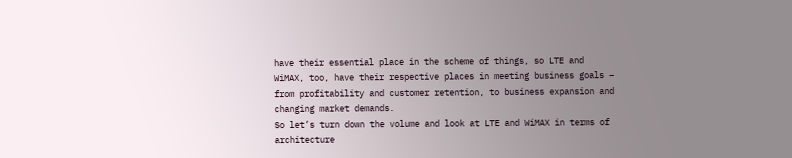have their essential place in the scheme of things, so LTE and  WiMAX, too, have their respective places in meeting business goals – from profitability and customer retention, to business expansion and changing market demands.
So let’s turn down the volume and look at LTE and WiMAX in terms of architecture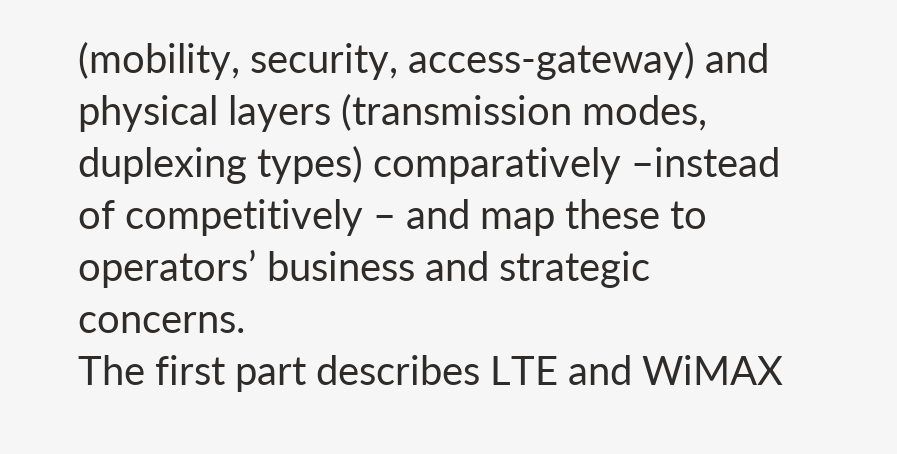(mobility, security, access-gateway) and physical layers (transmission modes, duplexing types) comparatively –instead of competitively – and map these to operators’ business and strategic concerns.
The first part describes LTE and WiMAX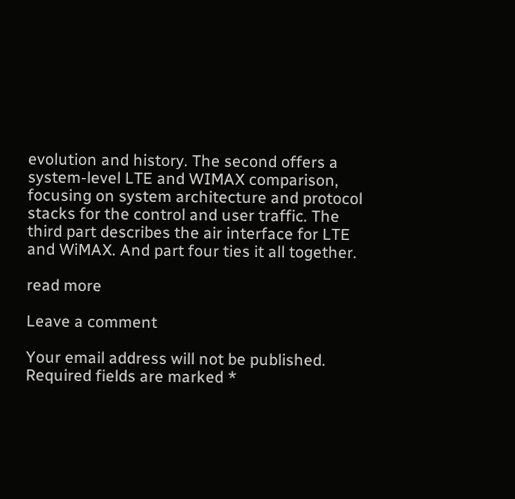evolution and history. The second offers a system-level LTE and WIMAX comparison, focusing on system architecture and protocol stacks for the control and user traffic. The third part describes the air interface for LTE and WiMAX. And part four ties it all together.

read more

Leave a comment

Your email address will not be published. Required fields are marked *